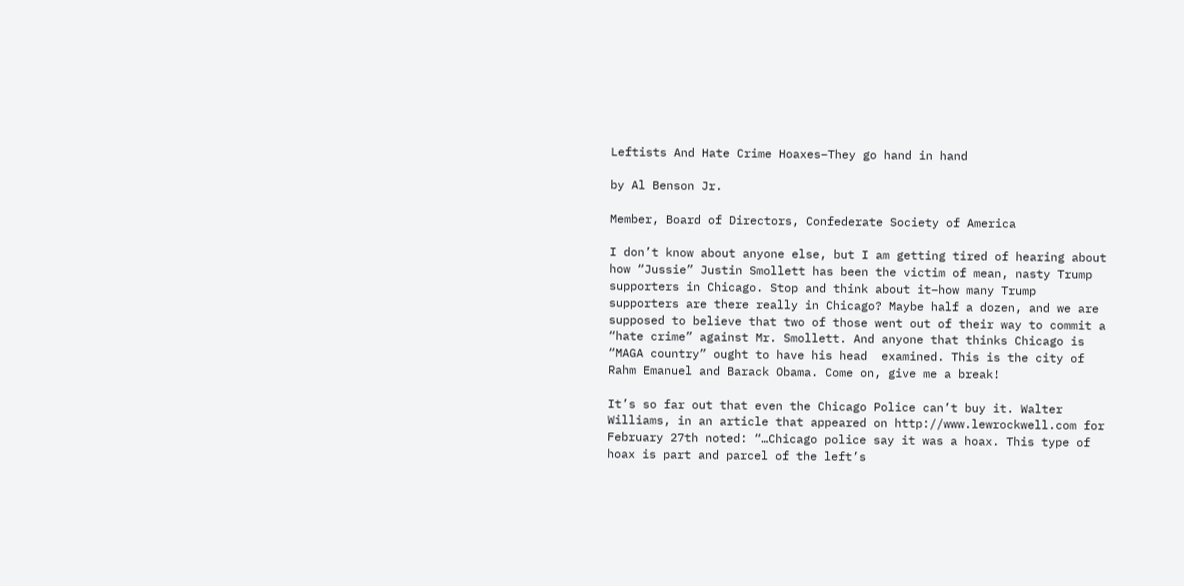Leftists And Hate Crime Hoaxes–They go hand in hand

by Al Benson Jr.

Member, Board of Directors, Confederate Society of America

I don’t know about anyone else, but I am getting tired of hearing about how “Jussie” Justin Smollett has been the victim of mean, nasty Trump supporters in Chicago. Stop and think about it–how many Trump supporters are there really in Chicago? Maybe half a dozen, and we are supposed to believe that two of those went out of their way to commit a “hate crime” against Mr. Smollett. And anyone that thinks Chicago is “MAGA country” ought to have his head  examined. This is the city of Rahm Emanuel and Barack Obama. Come on, give me a break!

It’s so far out that even the Chicago Police can’t buy it. Walter Williams, in an article that appeared on http://www.lewrockwell.com for February 27th noted: “…Chicago police say it was a hoax. This type of hoax is part and parcel of the left’s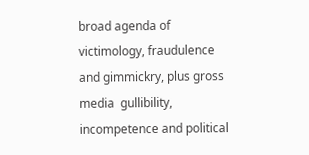broad agenda of victimology, fraudulence and gimmickry, plus gross media  gullibility, incompetence and political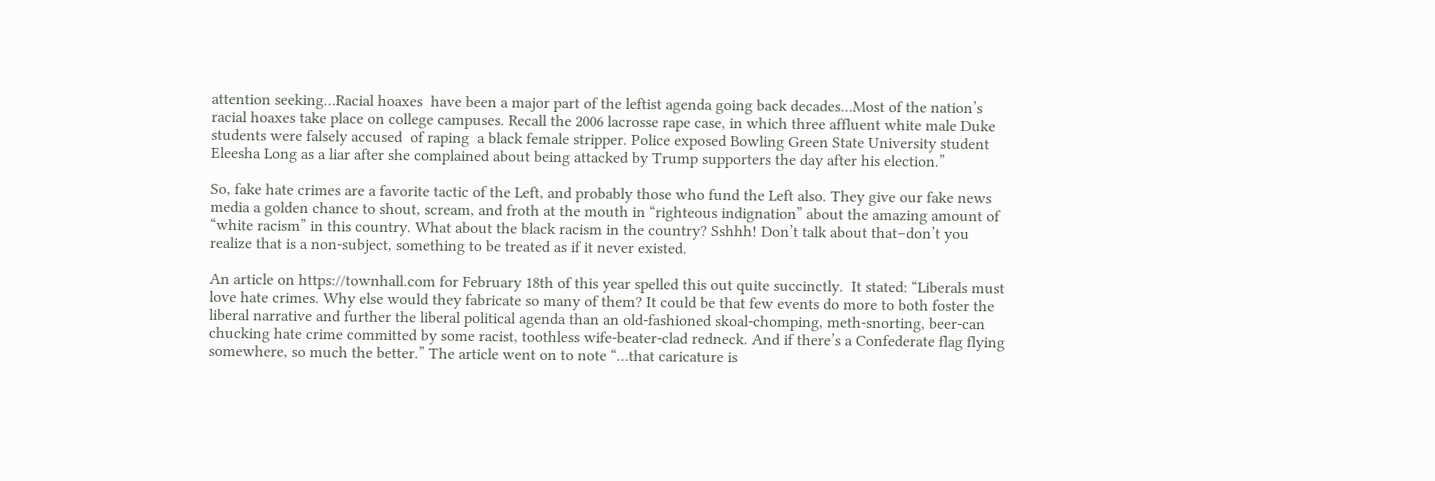attention seeking…Racial hoaxes  have been a major part of the leftist agenda going back decades…Most of the nation’s racial hoaxes take place on college campuses. Recall the 2006 lacrosse rape case, in which three affluent white male Duke students were falsely accused  of raping  a black female stripper. Police exposed Bowling Green State University student Eleesha Long as a liar after she complained about being attacked by Trump supporters the day after his election.”

So, fake hate crimes are a favorite tactic of the Left, and probably those who fund the Left also. They give our fake news media a golden chance to shout, scream, and froth at the mouth in “righteous indignation” about the amazing amount of “white racism” in this country. What about the black racism in the country? Sshhh! Don’t talk about that–don’t you realize that is a non-subject, something to be treated as if it never existed.

An article on https://townhall.com for February 18th of this year spelled this out quite succinctly.  It stated: “Liberals must love hate crimes. Why else would they fabricate so many of them? It could be that few events do more to both foster the liberal narrative and further the liberal political agenda than an old-fashioned skoal-chomping, meth-snorting, beer-can chucking hate crime committed by some racist, toothless wife-beater-clad redneck. And if there’s a Confederate flag flying somewhere, so much the better.” The article went on to note “…that caricature is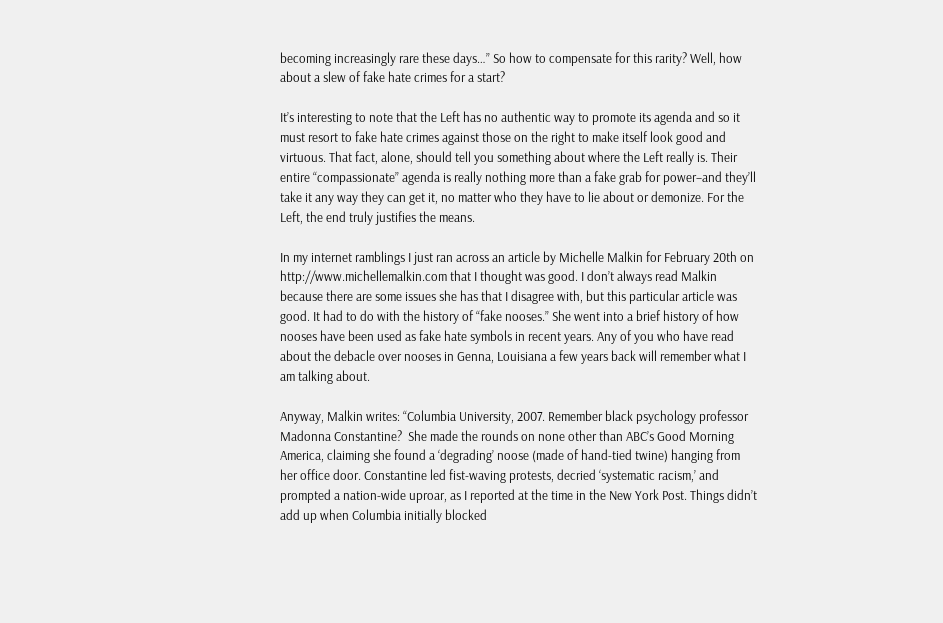becoming increasingly rare these days…” So how to compensate for this rarity? Well, how about a slew of fake hate crimes for a start?

It’s interesting to note that the Left has no authentic way to promote its agenda and so it must resort to fake hate crimes against those on the right to make itself look good and virtuous. That fact, alone, should tell you something about where the Left really is. Their entire “compassionate” agenda is really nothing more than a fake grab for power–and they’ll take it any way they can get it, no matter who they have to lie about or demonize. For the Left, the end truly justifies the means.

In my internet ramblings I just ran across an article by Michelle Malkin for February 20th on http://www.michellemalkin.com that I thought was good. I don’t always read Malkin because there are some issues she has that I disagree with, but this particular article was good. It had to do with the history of “fake nooses.” She went into a brief history of how nooses have been used as fake hate symbols in recent years. Any of you who have read about the debacle over nooses in Genna, Louisiana a few years back will remember what I am talking about.

Anyway, Malkin writes: “Columbia University, 2007. Remember black psychology professor Madonna Constantine?  She made the rounds on none other than ABC’s Good Morning America, claiming she found a ‘degrading’ noose (made of hand-tied twine) hanging from her office door. Constantine led fist-waving protests, decried ‘systematic racism,’ and prompted a nation-wide uproar, as I reported at the time in the New York Post. Things didn’t add up when Columbia initially blocked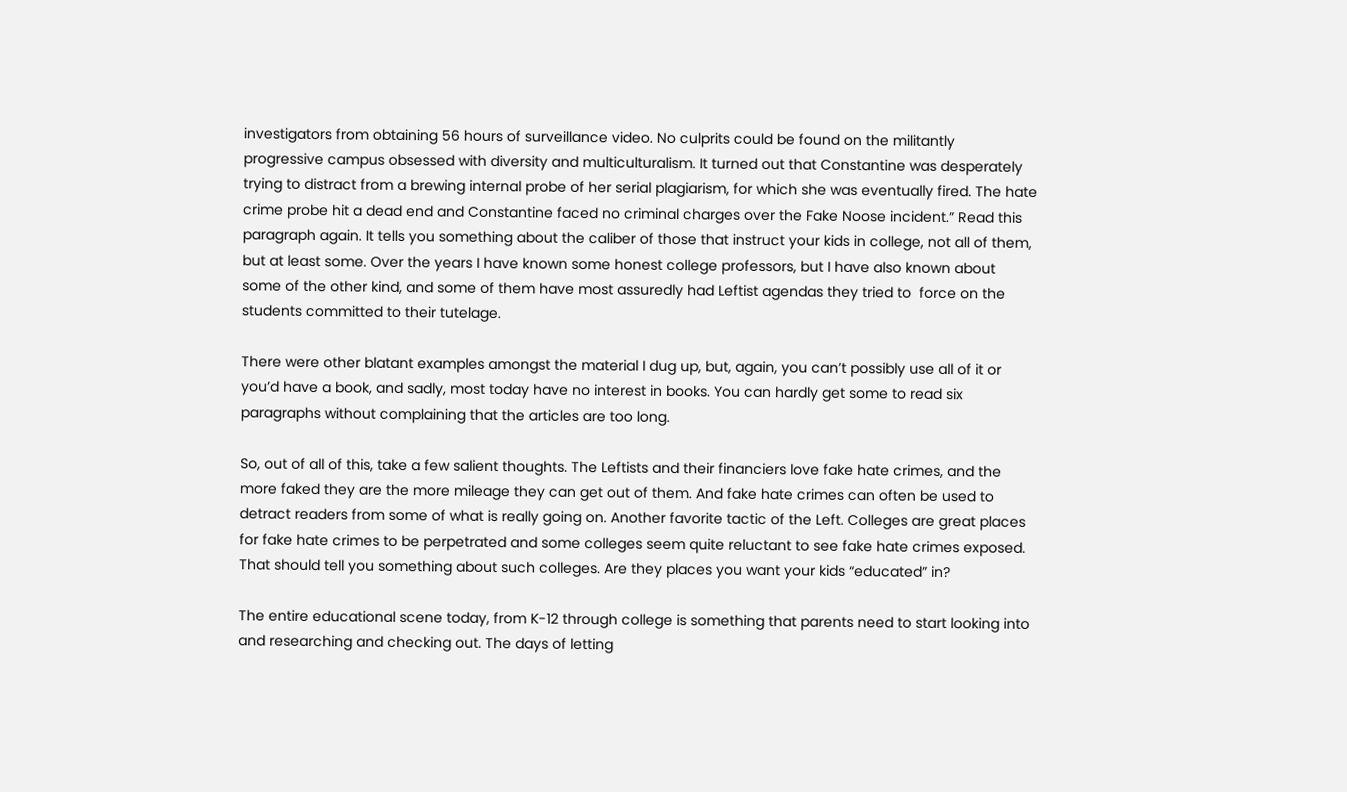investigators from obtaining 56 hours of surveillance video. No culprits could be found on the militantly progressive campus obsessed with diversity and multiculturalism. It turned out that Constantine was desperately trying to distract from a brewing internal probe of her serial plagiarism, for which she was eventually fired. The hate crime probe hit a dead end and Constantine faced no criminal charges over the Fake Noose incident.” Read this paragraph again. It tells you something about the caliber of those that instruct your kids in college, not all of them, but at least some. Over the years I have known some honest college professors, but I have also known about some of the other kind, and some of them have most assuredly had Leftist agendas they tried to  force on the students committed to their tutelage.

There were other blatant examples amongst the material I dug up, but, again, you can’t possibly use all of it or you’d have a book, and sadly, most today have no interest in books. You can hardly get some to read six paragraphs without complaining that the articles are too long.

So, out of all of this, take a few salient thoughts. The Leftists and their financiers love fake hate crimes, and the more faked they are the more mileage they can get out of them. And fake hate crimes can often be used to detract readers from some of what is really going on. Another favorite tactic of the Left. Colleges are great places for fake hate crimes to be perpetrated and some colleges seem quite reluctant to see fake hate crimes exposed. That should tell you something about such colleges. Are they places you want your kids “educated” in?

The entire educational scene today, from K-12 through college is something that parents need to start looking into and researching and checking out. The days of letting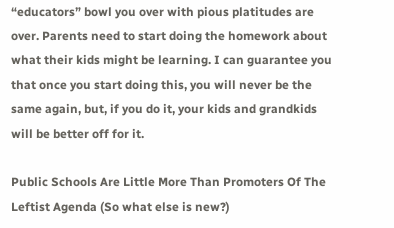“educators” bowl you over with pious platitudes are over. Parents need to start doing the homework about what their kids might be learning. I can guarantee you that once you start doing this, you will never be the same again, but, if you do it, your kids and grandkids will be better off for it.

Public Schools Are Little More Than Promoters Of The Leftist Agenda (So what else is new?)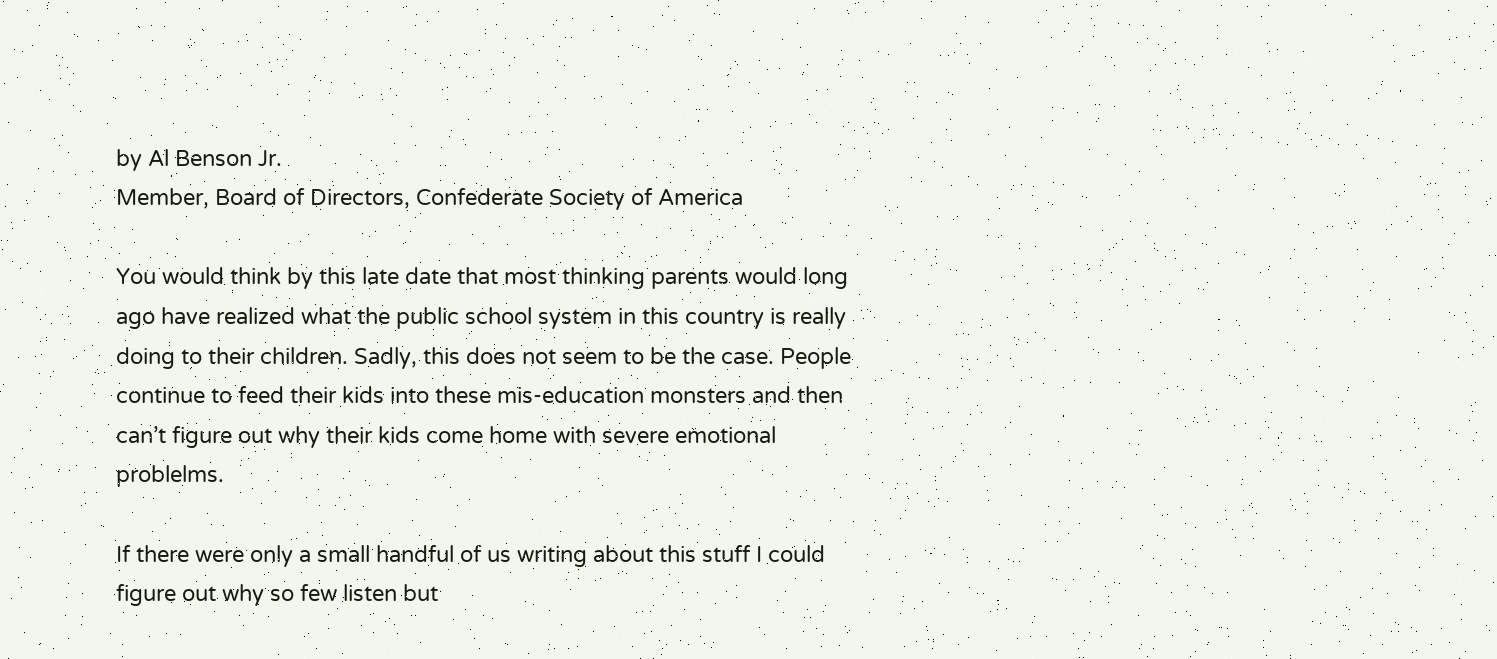by Al Benson Jr.
Member, Board of Directors, Confederate Society of America

You would think by this late date that most thinking parents would long ago have realized what the public school system in this country is really doing to their children. Sadly, this does not seem to be the case. People continue to feed their kids into these mis-education monsters and then can’t figure out why their kids come home with severe emotional problelms.

If there were only a small handful of us writing about this stuff I could figure out why so few listen but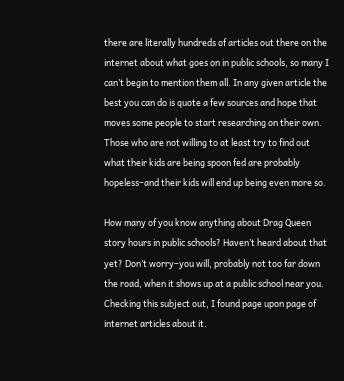there are literally hundreds of articles out there on the internet about what goes on in public schools, so many I can’t begin to mention them all. In any given article the best you can do is quote a few sources and hope that moves some people to start researching on their own. Those who are not willing to at least try to find out what their kids are being spoon fed are probably hopeless–and their kids will end up being even more so.

How many of you know anything about Drag Queen story hours in public schools? Haven’t heard about that yet? Don’t worry–you will, probably not too far down the road, when it shows up at a public school near you. Checking this subject out, I found page upon page of internet articles about it.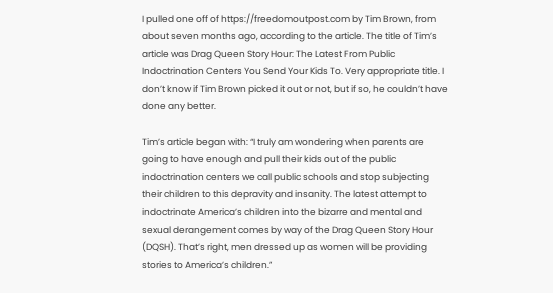I pulled one off of https://freedomoutpost.com by Tim Brown, from about seven months ago, according to the article. The title of Tim’s article was Drag Queen Story Hour: The Latest From Public Indoctrination Centers You Send Your Kids To. Very appropriate title. I don’t know if Tim Brown picked it out or not, but if so, he couldn’t have done any better.

Tim’s article began with: “I truly am wondering when parents are going to have enough and pull their kids out of the public indoctrination centers we call public schools and stop subjecting their children to this depravity and insanity. The latest attempt to indoctrinate America’s children into the bizarre and mental and sexual derangement comes by way of the Drag Queen Story Hour (DQSH). That’s right, men dressed up as women will be providing stories to America’s children.”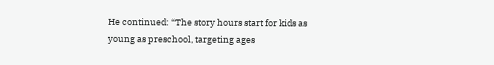He continued: “The story hours start for kids as young as preschool, targeting ages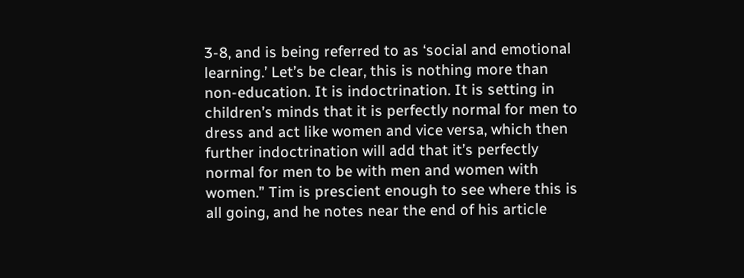3-8, and is being referred to as ‘social and emotional learning.’ Let’s be clear, this is nothing more than non-education. It is indoctrination. It is setting in children’s minds that it is perfectly normal for men to dress and act like women and vice versa, which then further indoctrination will add that it’s perfectly normal for men to be with men and women with women.” Tim is prescient enough to see where this is all going, and he notes near the end of his article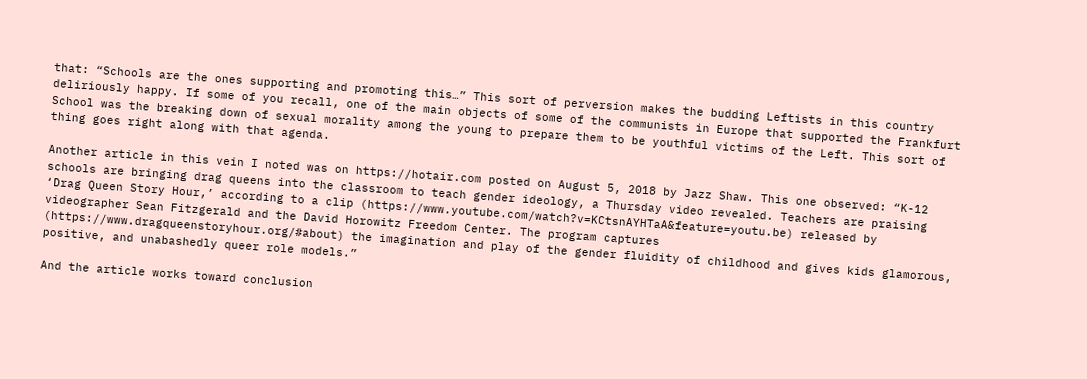that: “Schools are the ones supporting and promoting this…” This sort of perversion makes the budding Leftists in this country deliriously happy. If some of you recall, one of the main objects of some of the communists in Europe that supported the Frankfurt School was the breaking down of sexual morality among the young to prepare them to be youthful victims of the Left. This sort of thing goes right along with that agenda.

Another article in this vein I noted was on https://hotair.com posted on August 5, 2018 by Jazz Shaw. This one observed: “K-12 schools are bringing drag queens into the classroom to teach gender ideology, a Thursday video revealed. Teachers are praising ‘Drag Queen Story Hour,’ according to a clip (https://www.youtube.com/watch?v=KCtsnAYHTaA&feature=youtu.be) released by videographer Sean Fitzgerald and the David Horowitz Freedom Center. The program captures (https://www.dragqueenstoryhour.org/#about) the imagination and play of the gender fluidity of childhood and gives kids glamorous, positive, and unabashedly queer role models.”

And the article works toward conclusion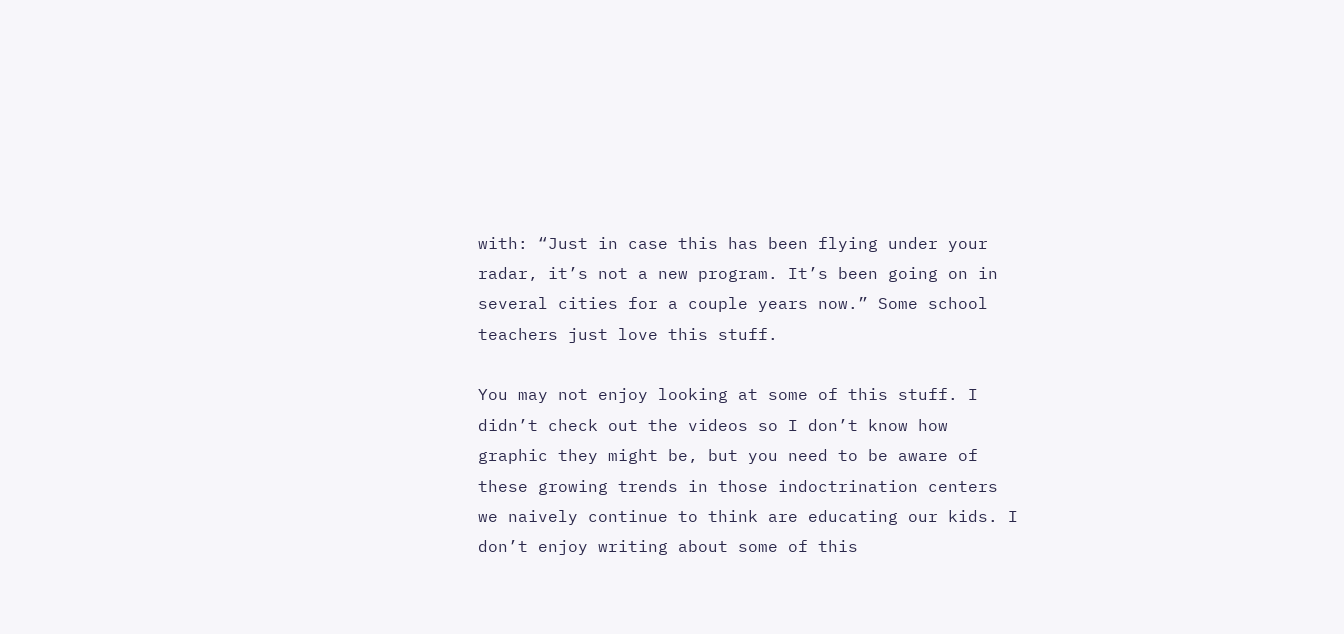with: “Just in case this has been flying under your radar, it’s not a new program. It’s been going on in several cities for a couple years now.” Some school teachers just love this stuff.

You may not enjoy looking at some of this stuff. I didn’t check out the videos so I don’t know how graphic they might be, but you need to be aware of these growing trends in those indoctrination centers we naively continue to think are educating our kids. I don’t enjoy writing about some of this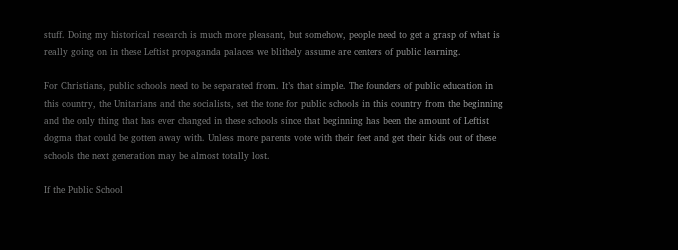stuff. Doing my historical research is much more pleasant, but somehow, people need to get a grasp of what is really going on in these Leftist propaganda palaces we blithely assume are centers of public learning.

For Christians, public schools need to be separated from. It’s that simple. The founders of public education in this country, the Unitarians and the socialists, set the tone for public schools in this country from the beginning and the only thing that has ever changed in these schools since that beginning has been the amount of Leftist dogma that could be gotten away with. Unless more parents vote with their feet and get their kids out of these schools the next generation may be almost totally lost.

If the Public School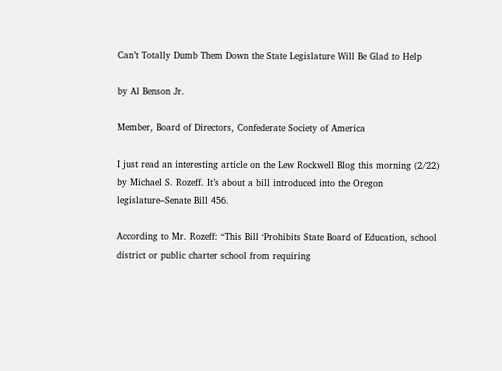Can’t Totally Dumb Them Down the State Legislature Will Be Glad to Help

by Al Benson Jr.

Member, Board of Directors, Confederate Society of America

I just read an interesting article on the Lew Rockwell Blog this morning (2/22) by Michael S. Rozeff. It’s about a bill introduced into the Oregon legislature–Senate Bill 456.

According to Mr. Rozeff: “This Bill ‘Prohibits State Board of Education, school district or public charter school from requiring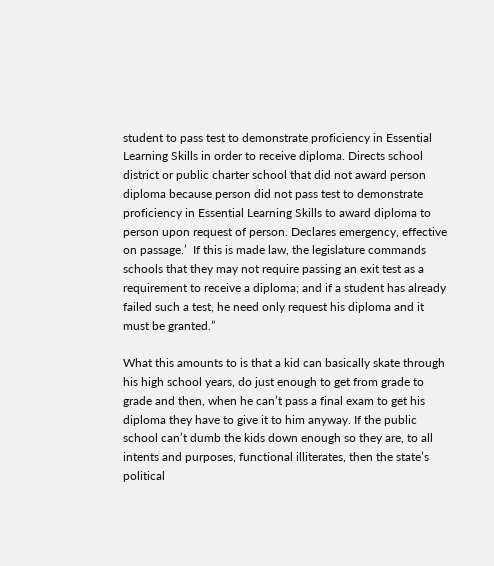student to pass test to demonstrate proficiency in Essential Learning Skills in order to receive diploma. Directs school district or public charter school that did not award person diploma because person did not pass test to demonstrate proficiency in Essential Learning Skills to award diploma to person upon request of person. Declares emergency, effective on passage.’  If this is made law, the legislature commands schools that they may not require passing an exit test as a requirement to receive a diploma; and if a student has already failed such a test, he need only request his diploma and it must be granted.”

What this amounts to is that a kid can basically skate through his high school years, do just enough to get from grade to grade and then, when he can’t pass a final exam to get his diploma they have to give it to him anyway. If the public school can’t dumb the kids down enough so they are, to all intents and purposes, functional illiterates, then the state’s political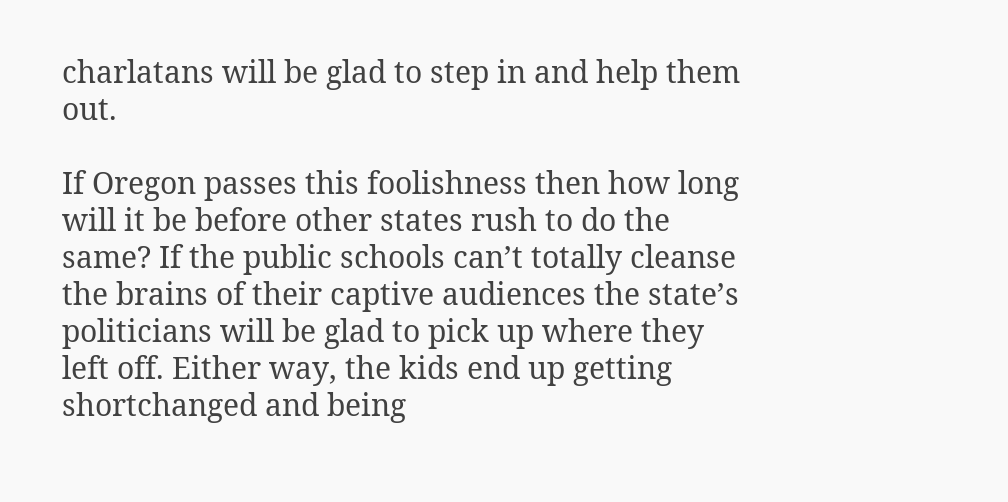charlatans will be glad to step in and help them out.

If Oregon passes this foolishness then how long will it be before other states rush to do the same? If the public schools can’t totally cleanse the brains of their captive audiences the state’s politicians will be glad to pick up where they left off. Either way, the kids end up getting shortchanged and being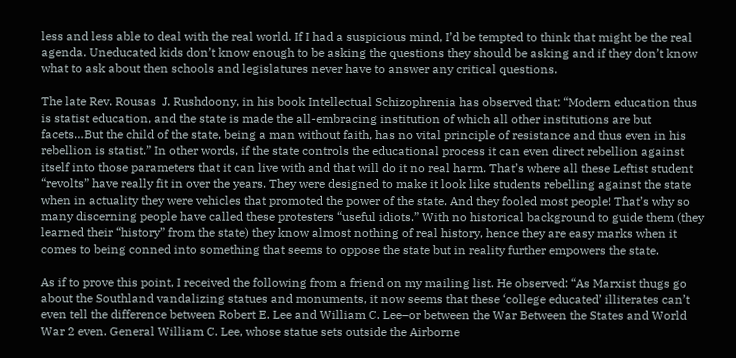less and less able to deal with the real world. If I had a suspicious mind, I’d be tempted to think that might be the real agenda. Uneducated kids don’t know enough to be asking the questions they should be asking and if they don’t know what to ask about then schools and legislatures never have to answer any critical questions.

The late Rev. Rousas  J. Rushdoony, in his book Intellectual Schizophrenia has observed that: “Modern education thus is statist education, and the state is made the all-embracing institution of which all other institutions are but facets…But the child of the state, being a man without faith, has no vital principle of resistance and thus even in his rebellion is statist.” In other words, if the state controls the educational process it can even direct rebellion against itself into those parameters that it can live with and that will do it no real harm. That’s where all these Leftist student “revolts” have really fit in over the years. They were designed to make it look like students rebelling against the state when in actuality they were vehicles that promoted the power of the state. And they fooled most people! That’s why so many discerning people have called these protesters “useful idiots.” With no historical background to guide them (they learned their “history” from the state) they know almost nothing of real history, hence they are easy marks when it comes to being conned into something that seems to oppose the state but in reality further empowers the state.

As if to prove this point, I received the following from a friend on my mailing list. He observed: “As Marxist thugs go about the Southland vandalizing statues and monuments, it now seems that these ‘college educated’ illiterates can’t even tell the difference between Robert E. Lee and William C. Lee–or between the War Between the States and World War 2 even. General William C. Lee, whose statue sets outside the Airborne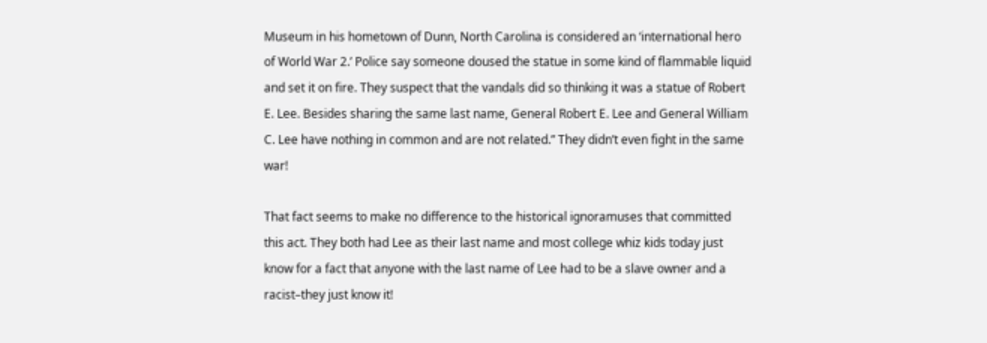Museum in his hometown of Dunn, North Carolina is considered an ‘international hero of World War 2.’ Police say someone doused the statue in some kind of flammable liquid and set it on fire. They suspect that the vandals did so thinking it was a statue of Robert E. Lee. Besides sharing the same last name, General Robert E. Lee and General William C. Lee have nothing in common and are not related.” They didn’t even fight in the same war!

That fact seems to make no difference to the historical ignoramuses that committed this act. They both had Lee as their last name and most college whiz kids today just know for a fact that anyone with the last name of Lee had to be a slave owner and a racist–they just know it!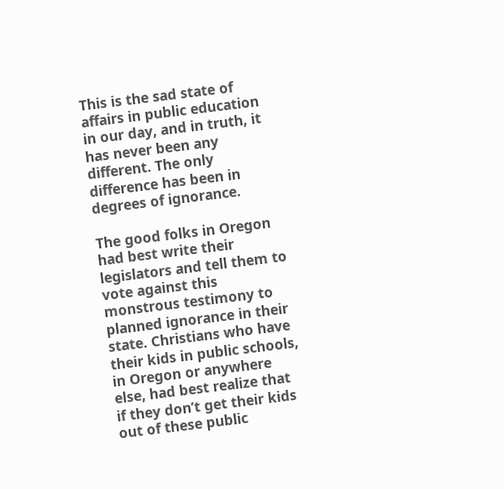This is the sad state of affairs in public education in our day, and in truth, it has never been any different. The only difference has been in degrees of ignorance.

The good folks in Oregon had best write their legislators and tell them to vote against this monstrous testimony to planned ignorance in their state. Christians who have their kids in public schools, in Oregon or anywhere else, had best realize that if they don’t get their kids out of these public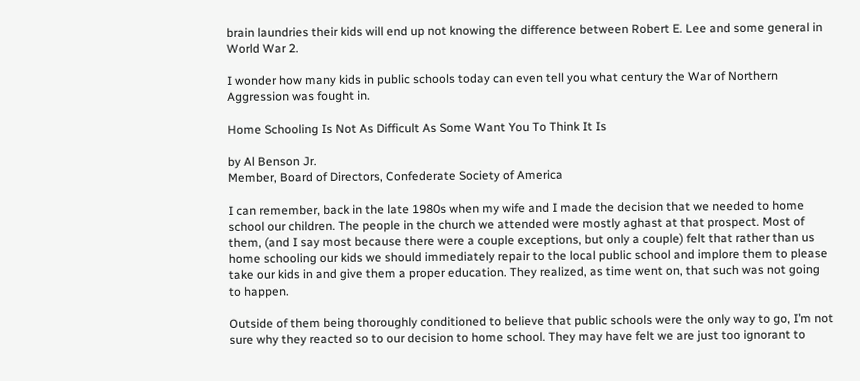brain laundries their kids will end up not knowing the difference between Robert E. Lee and some general in World War 2.

I wonder how many kids in public schools today can even tell you what century the War of Northern Aggression was fought in.

Home Schooling Is Not As Difficult As Some Want You To Think It Is

by Al Benson Jr.
Member, Board of Directors, Confederate Society of America

I can remember, back in the late 1980s when my wife and I made the decision that we needed to home school our children. The people in the church we attended were mostly aghast at that prospect. Most of them, (and I say most because there were a couple exceptions, but only a couple) felt that rather than us home schooling our kids we should immediately repair to the local public school and implore them to please take our kids in and give them a proper education. They realized, as time went on, that such was not going to happen.

Outside of them being thoroughly conditioned to believe that public schools were the only way to go, I’m not sure why they reacted so to our decision to home school. They may have felt we are just too ignorant to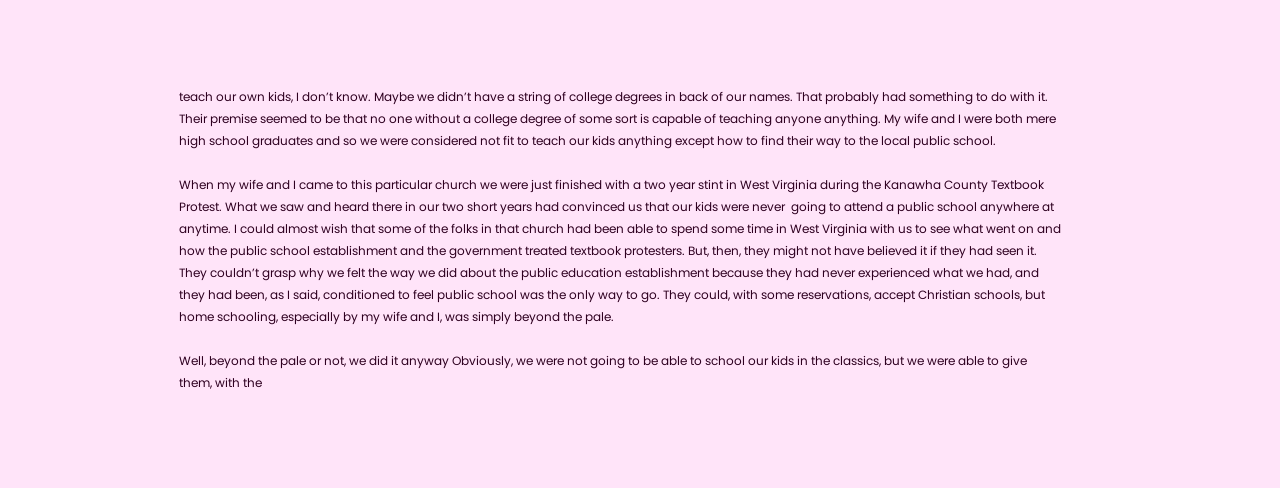teach our own kids, I don’t know. Maybe we didn’t have a string of college degrees in back of our names. That probably had something to do with it. Their premise seemed to be that no one without a college degree of some sort is capable of teaching anyone anything. My wife and I were both mere high school graduates and so we were considered not fit to teach our kids anything except how to find their way to the local public school.

When my wife and I came to this particular church we were just finished with a two year stint in West Virginia during the Kanawha County Textbook Protest. What we saw and heard there in our two short years had convinced us that our kids were never  going to attend a public school anywhere at anytime. I could almost wish that some of the folks in that church had been able to spend some time in West Virginia with us to see what went on and how the public school establishment and the government treated textbook protesters. But, then, they might not have believed it if they had seen it. They couldn’t grasp why we felt the way we did about the public education establishment because they had never experienced what we had, and they had been, as I said, conditioned to feel public school was the only way to go. They could, with some reservations, accept Christian schools, but home schooling, especially by my wife and I, was simply beyond the pale.

Well, beyond the pale or not, we did it anyway Obviously, we were not going to be able to school our kids in the classics, but we were able to give them, with the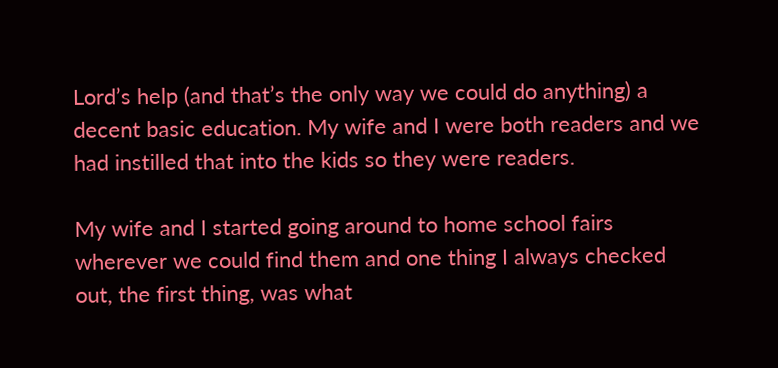Lord’s help (and that’s the only way we could do anything) a decent basic education. My wife and I were both readers and we had instilled that into the kids so they were readers.

My wife and I started going around to home school fairs wherever we could find them and one thing I always checked out, the first thing, was what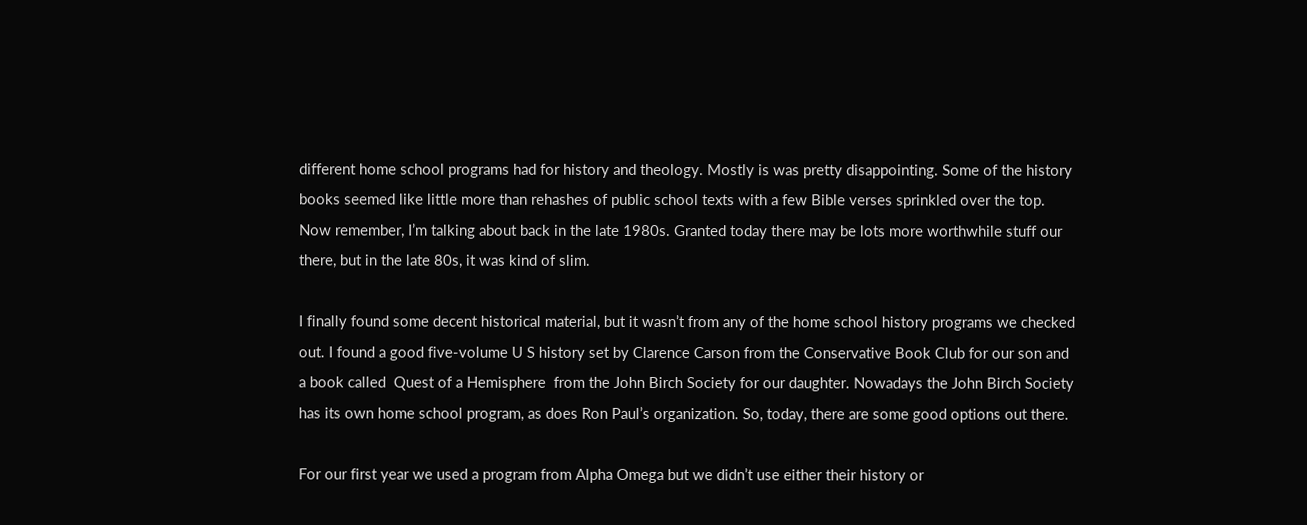different home school programs had for history and theology. Mostly is was pretty disappointing. Some of the history books seemed like little more than rehashes of public school texts with a few Bible verses sprinkled over the top. Now remember, I’m talking about back in the late 1980s. Granted today there may be lots more worthwhile stuff our there, but in the late 80s, it was kind of slim.

I finally found some decent historical material, but it wasn’t from any of the home school history programs we checked out. I found a good five-volume U S history set by Clarence Carson from the Conservative Book Club for our son and a book called  Quest of a Hemisphere  from the John Birch Society for our daughter. Nowadays the John Birch Society has its own home school program, as does Ron Paul’s organization. So, today, there are some good options out there.

For our first year we used a program from Alpha Omega but we didn’t use either their history or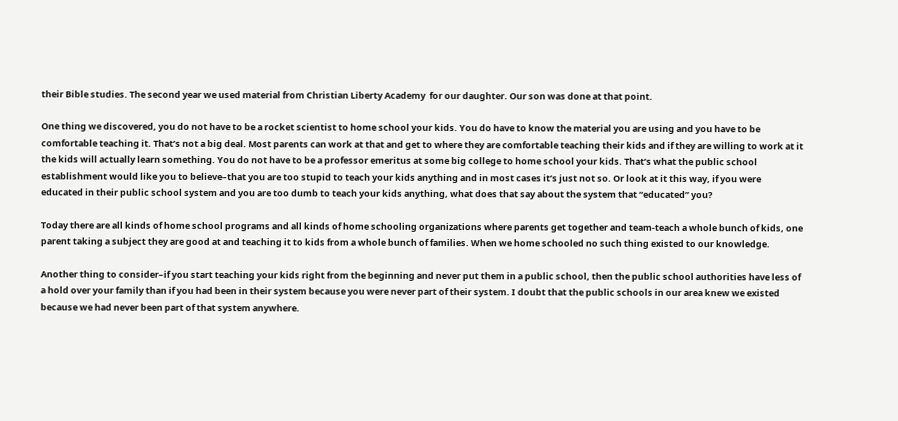their Bible studies. The second year we used material from Christian Liberty Academy  for our daughter. Our son was done at that point.

One thing we discovered, you do not have to be a rocket scientist to home school your kids. You do have to know the material you are using and you have to be comfortable teaching it. That’s not a big deal. Most parents can work at that and get to where they are comfortable teaching their kids and if they are willing to work at it the kids will actually learn something. You do not have to be a professor emeritus at some big college to home school your kids. That’s what the public school establishment would like you to believe–that you are too stupid to teach your kids anything and in most cases it’s just not so. Or look at it this way, if you were educated in their public school system and you are too dumb to teach your kids anything, what does that say about the system that “educated” you?

Today there are all kinds of home school programs and all kinds of home schooling organizations where parents get together and team-teach a whole bunch of kids, one parent taking a subject they are good at and teaching it to kids from a whole bunch of families. When we home schooled no such thing existed to our knowledge.

Another thing to consider–if you start teaching your kids right from the beginning and never put them in a public school, then the public school authorities have less of a hold over your family than if you had been in their system because you were never part of their system. I doubt that the public schools in our area knew we existed because we had never been part of that system anywhere.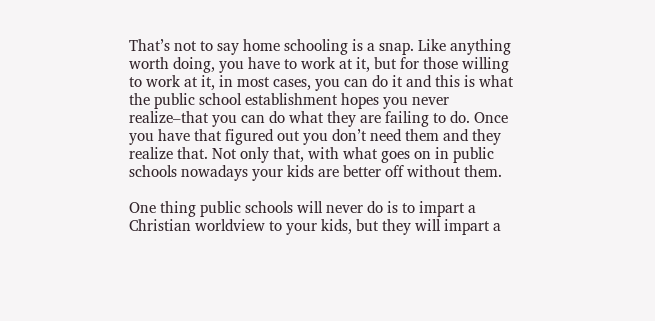That’s not to say home schooling is a snap. Like anything worth doing, you have to work at it, but for those willing to work at it, in most cases, you can do it and this is what the public school establishment hopes you never realize–that you can do what they are failing to do. Once you have that figured out you don’t need them and they realize that. Not only that, with what goes on in public schools nowadays your kids are better off without them.

One thing public schools will never do is to impart a Christian worldview to your kids, but they will impart a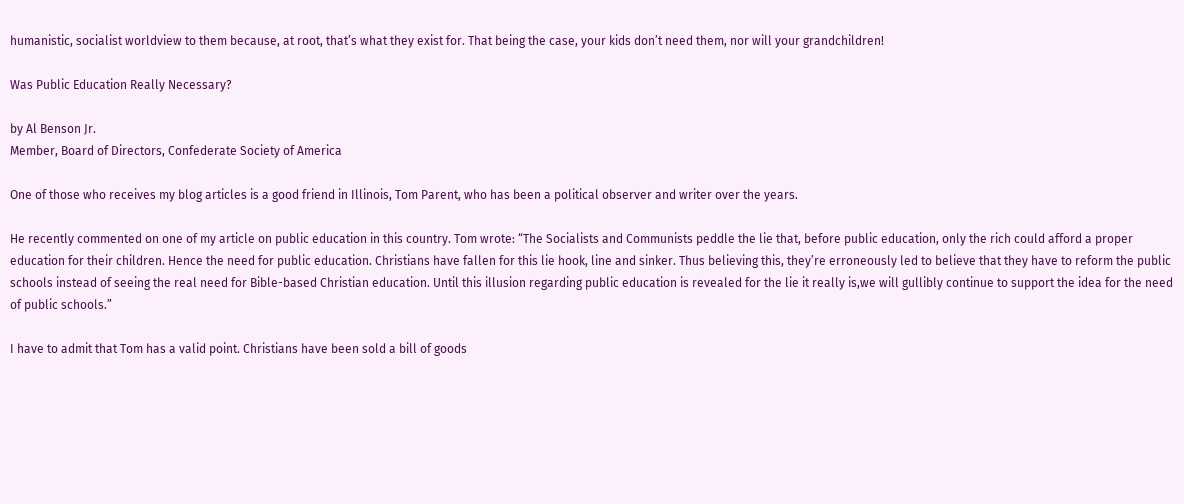humanistic, socialist worldview to them because, at root, that’s what they exist for. That being the case, your kids don’t need them, nor will your grandchildren!

Was Public Education Really Necessary?

by Al Benson Jr.
Member, Board of Directors, Confederate Society of America

One of those who receives my blog articles is a good friend in Illinois, Tom Parent, who has been a political observer and writer over the years.

He recently commented on one of my article on public education in this country. Tom wrote: “The Socialists and Communists peddle the lie that, before public education, only the rich could afford a proper education for their children. Hence the need for public education. Christians have fallen for this lie hook, line and sinker. Thus believing this, they’re erroneously led to believe that they have to reform the public schools instead of seeing the real need for Bible-based Christian education. Until this illusion regarding public education is revealed for the lie it really is,we will gullibly continue to support the idea for the need of public schools.”

I have to admit that Tom has a valid point. Christians have been sold a bill of goods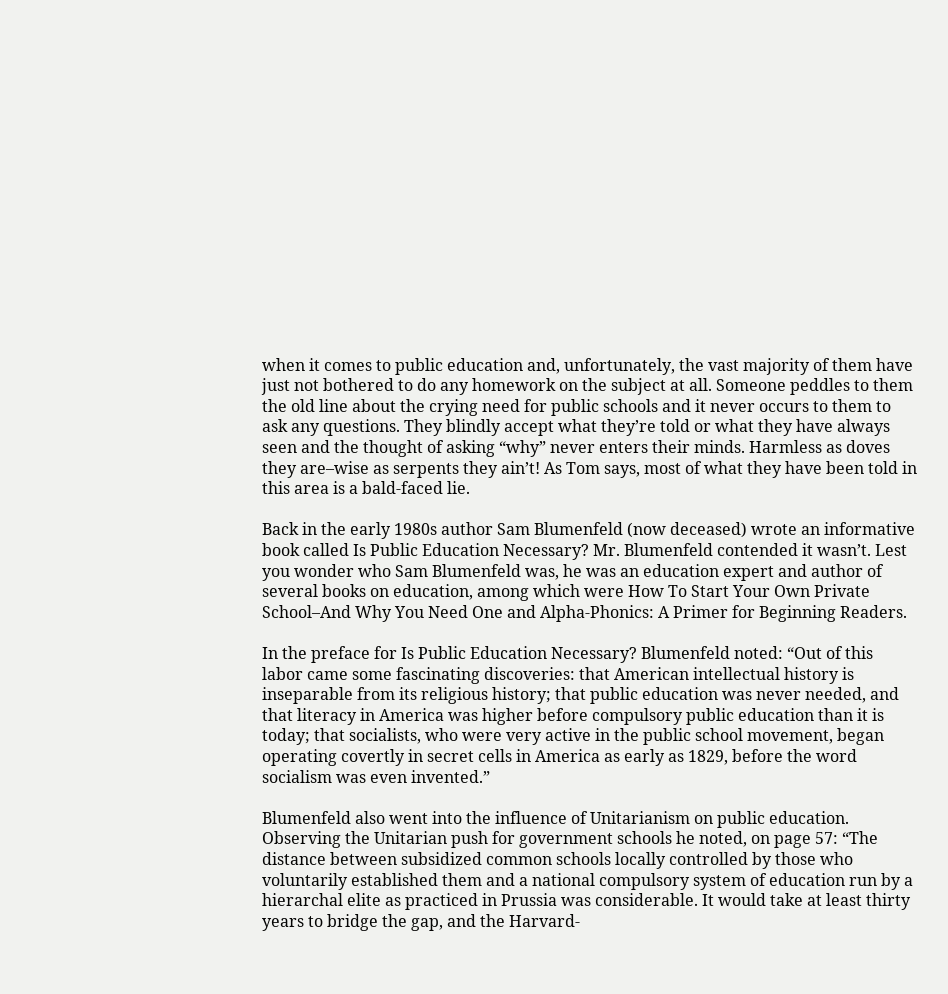when it comes to public education and, unfortunately, the vast majority of them have just not bothered to do any homework on the subject at all. Someone peddles to them the old line about the crying need for public schools and it never occurs to them to ask any questions. They blindly accept what they’re told or what they have always seen and the thought of asking “why” never enters their minds. Harmless as doves they are–wise as serpents they ain’t! As Tom says, most of what they have been told in this area is a bald-faced lie.

Back in the early 1980s author Sam Blumenfeld (now deceased) wrote an informative book called Is Public Education Necessary? Mr. Blumenfeld contended it wasn’t. Lest you wonder who Sam Blumenfeld was, he was an education expert and author of several books on education, among which were How To Start Your Own Private School–And Why You Need One and Alpha-Phonics: A Primer for Beginning Readers.

In the preface for Is Public Education Necessary? Blumenfeld noted: “Out of this labor came some fascinating discoveries: that American intellectual history is inseparable from its religious history; that public education was never needed, and that literacy in America was higher before compulsory public education than it is today; that socialists, who were very active in the public school movement, began operating covertly in secret cells in America as early as 1829, before the word socialism was even invented.”

Blumenfeld also went into the influence of Unitarianism on public education. Observing the Unitarian push for government schools he noted, on page 57: “The distance between subsidized common schools locally controlled by those who voluntarily established them and a national compulsory system of education run by a hierarchal elite as practiced in Prussia was considerable. It would take at least thirty years to bridge the gap, and the Harvard-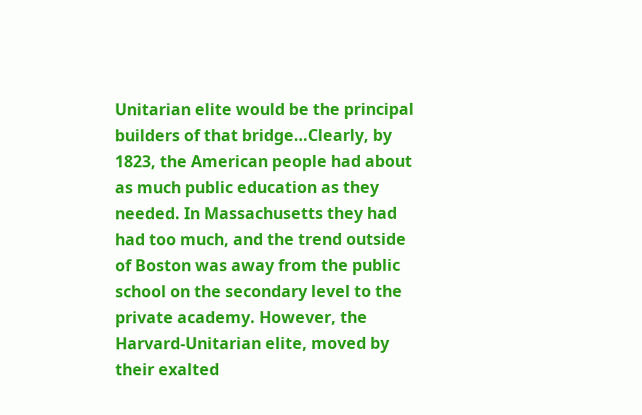Unitarian elite would be the principal builders of that bridge…Clearly, by 1823, the American people had about as much public education as they needed. In Massachusetts they had had too much, and the trend outside of Boston was away from the public school on the secondary level to the private academy. However, the Harvard-Unitarian elite, moved by their exalted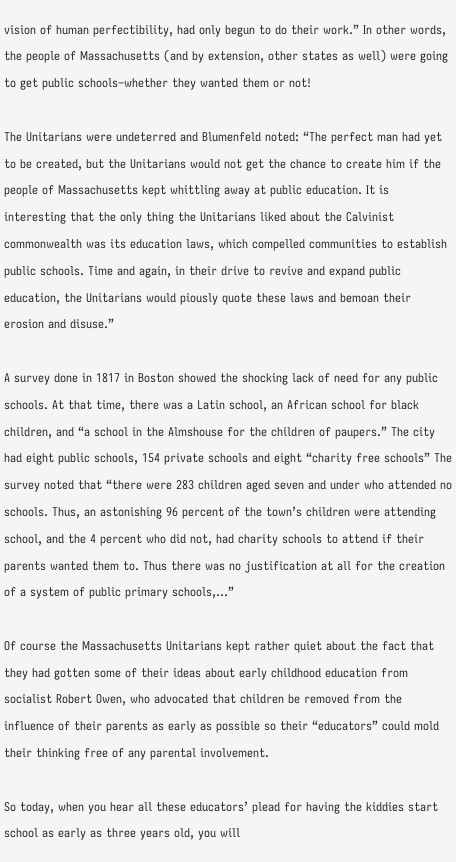vision of human perfectibility, had only begun to do their work.” In other words, the people of Massachusetts (and by extension, other states as well) were going to get public schools–whether they wanted them or not!

The Unitarians were undeterred and Blumenfeld noted: “The perfect man had yet to be created, but the Unitarians would not get the chance to create him if the people of Massachusetts kept whittling away at public education. It is interesting that the only thing the Unitarians liked about the Calvinist commonwealth was its education laws, which compelled communities to establish public schools. Time and again, in their drive to revive and expand public education, the Unitarians would piously quote these laws and bemoan their erosion and disuse.”

A survey done in 1817 in Boston showed the shocking lack of need for any public schools. At that time, there was a Latin school, an African school for black children, and “a school in the Almshouse for the children of paupers.” The city had eight public schools, 154 private schools and eight “charity free schools” The survey noted that “there were 283 children aged seven and under who attended no schools. Thus, an astonishing 96 percent of the town’s children were attending school, and the 4 percent who did not, had charity schools to attend if their parents wanted them to. Thus there was no justification at all for the creation of a system of public primary schools,…”

Of course the Massachusetts Unitarians kept rather quiet about the fact that they had gotten some of their ideas about early childhood education from socialist Robert Owen, who advocated that children be removed from the influence of their parents as early as possible so their “educators” could mold their thinking free of any parental involvement.

So today, when you hear all these educators’ plead for having the kiddies start school as early as three years old, you will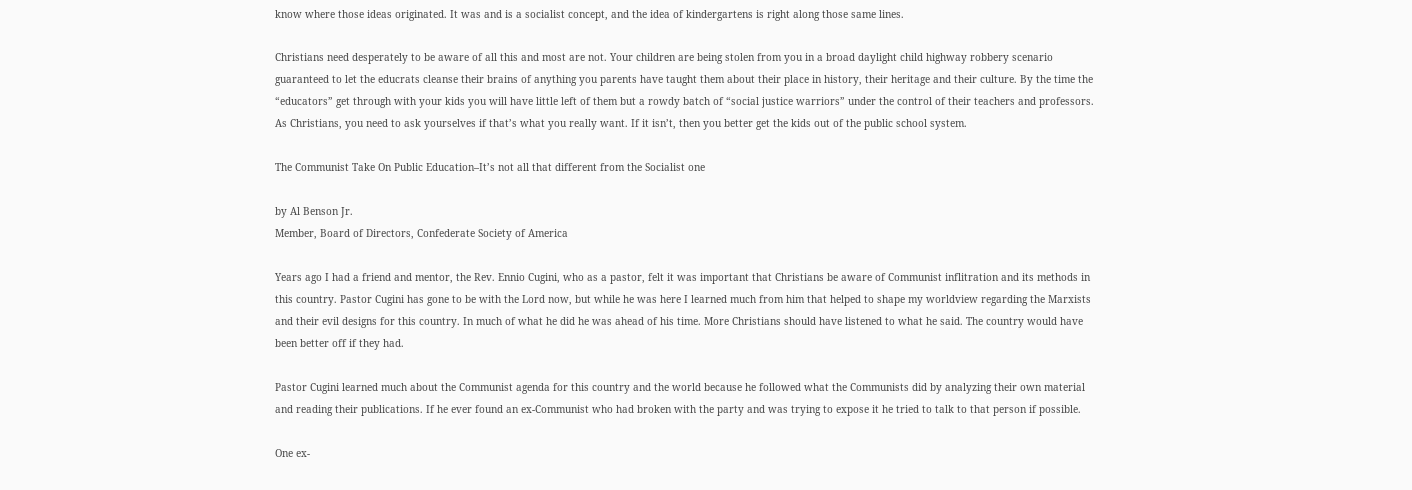know where those ideas originated. It was and is a socialist concept, and the idea of kindergartens is right along those same lines.

Christians need desperately to be aware of all this and most are not. Your children are being stolen from you in a broad daylight child highway robbery scenario guaranteed to let the educrats cleanse their brains of anything you parents have taught them about their place in history, their heritage and their culture. By the time the “educators” get through with your kids you will have little left of them but a rowdy batch of “social justice warriors” under the control of their teachers and professors. As Christians, you need to ask yourselves if that’s what you really want. If it isn’t, then you better get the kids out of the public school system.

The Communist Take On Public Education–It’s not all that different from the Socialist one

by Al Benson Jr.
Member, Board of Directors, Confederate Society of America

Years ago I had a friend and mentor, the Rev. Ennio Cugini, who as a pastor, felt it was important that Christians be aware of Communist inflitration and its methods in this country. Pastor Cugini has gone to be with the Lord now, but while he was here I learned much from him that helped to shape my worldview regarding the Marxists and their evil designs for this country. In much of what he did he was ahead of his time. More Christians should have listened to what he said. The country would have been better off if they had.

Pastor Cugini learned much about the Communist agenda for this country and the world because he followed what the Communists did by analyzing their own material and reading their publications. If he ever found an ex-Communist who had broken with the party and was trying to expose it he tried to talk to that person if possible.

One ex-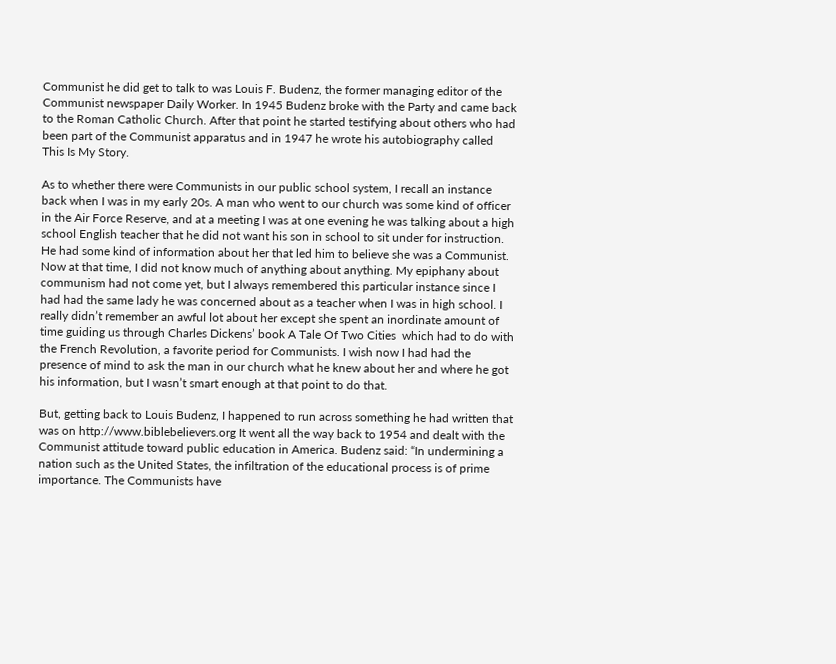Communist he did get to talk to was Louis F. Budenz, the former managing editor of the Communist newspaper Daily Worker. In 1945 Budenz broke with the Party and came back to the Roman Catholic Church. After that point he started testifying about others who had been part of the Communist apparatus and in 1947 he wrote his autobiography called This Is My Story.

As to whether there were Communists in our public school system, I recall an instance back when I was in my early 20s. A man who went to our church was some kind of officer in the Air Force Reserve, and at a meeting I was at one evening he was talking about a high school English teacher that he did not want his son in school to sit under for instruction. He had some kind of information about her that led him to believe she was a Communist. Now at that time, I did not know much of anything about anything. My epiphany about communism had not come yet, but I always remembered this particular instance since I had had the same lady he was concerned about as a teacher when I was in high school. I really didn’t remember an awful lot about her except she spent an inordinate amount of time guiding us through Charles Dickens’ book A Tale Of Two Cities  which had to do with the French Revolution, a favorite period for Communists. I wish now I had had the presence of mind to ask the man in our church what he knew about her and where he got his information, but I wasn’t smart enough at that point to do that.

But, getting back to Louis Budenz, I happened to run across something he had written that was on http://www.biblebelievers.org It went all the way back to 1954 and dealt with the Communist attitude toward public education in America. Budenz said: “In undermining a nation such as the United States, the infiltration of the educational process is of prime importance. The Communists have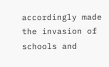accordingly made the invasion of schools and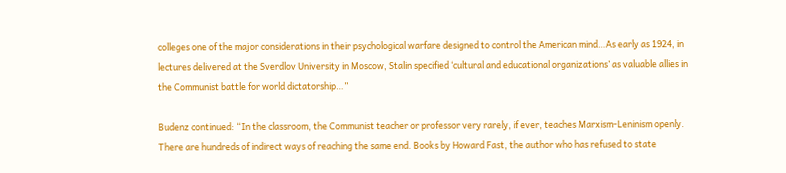colleges one of the major considerations in their psychological warfare designed to control the American mind…As early as 1924, in lectures delivered at the Sverdlov University in Moscow, Stalin specified ‘cultural and educational organizations’ as valuable allies in the Communist battle for world dictatorship…”

Budenz continued: “In the classroom, the Communist teacher or professor very rarely, if ever, teaches Marxism-Leninism openly. There are hundreds of indirect ways of reaching the same end. Books by Howard Fast, the author who has refused to state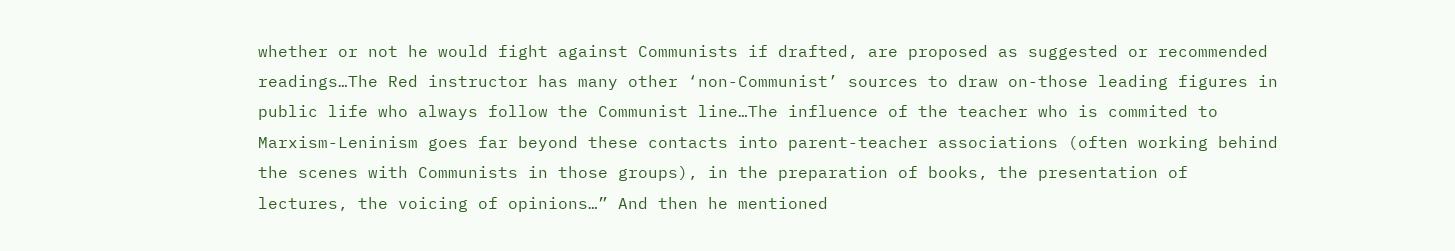whether or not he would fight against Communists if drafted, are proposed as suggested or recommended readings…The Red instructor has many other ‘non-Communist’ sources to draw on-those leading figures in public life who always follow the Communist line…The influence of the teacher who is commited to Marxism-Leninism goes far beyond these contacts into parent-teacher associations (often working behind the scenes with Communists in those groups), in the preparation of books, the presentation of lectures, the voicing of opinions…” And then he mentioned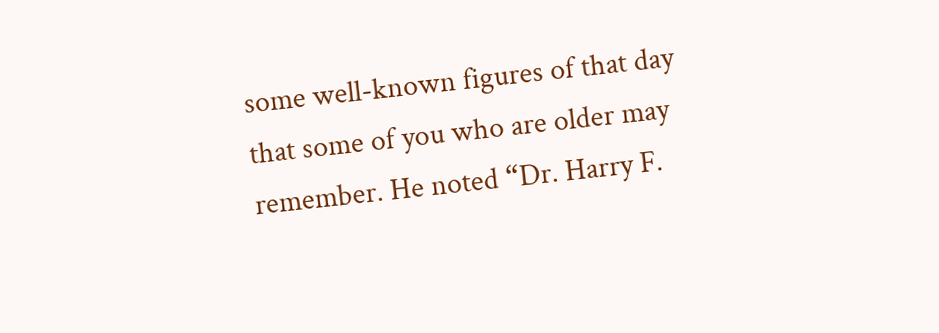some well-known figures of that day that some of you who are older may remember. He noted “Dr. Harry F.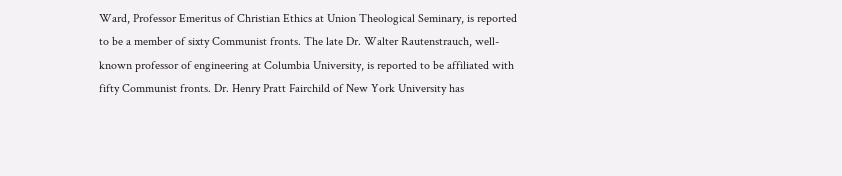Ward, Professor Emeritus of Christian Ethics at Union Theological Seminary, is reported to be a member of sixty Communist fronts. The late Dr. Walter Rautenstrauch, well-known professor of engineering at Columbia University, is reported to be affiliated with fifty Communist fronts. Dr. Henry Pratt Fairchild of New York University has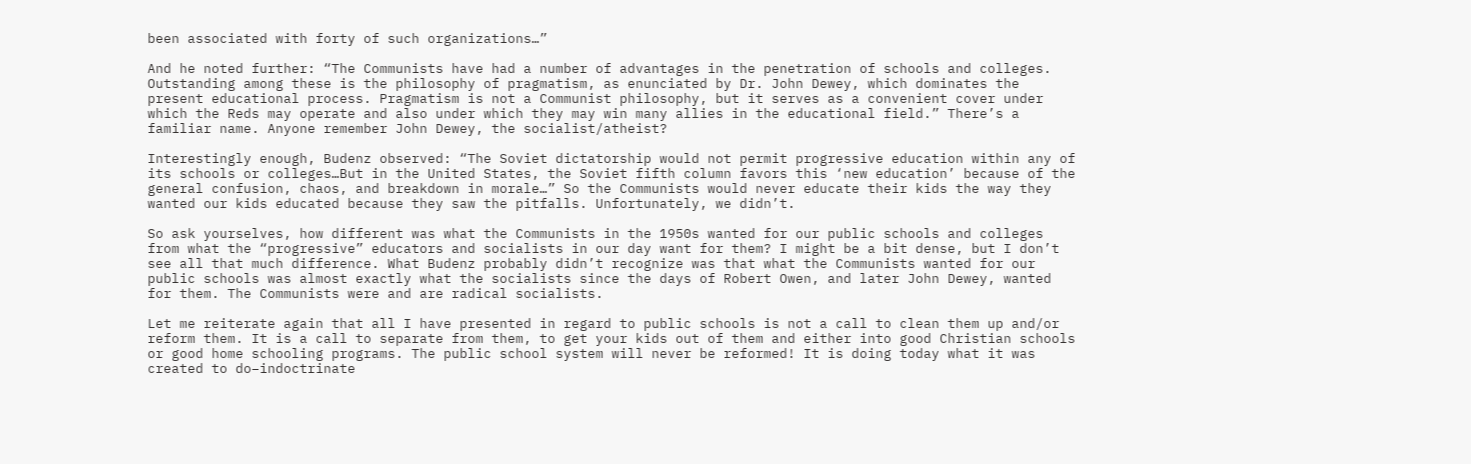been associated with forty of such organizations…”

And he noted further: “The Communists have had a number of advantages in the penetration of schools and colleges. Outstanding among these is the philosophy of pragmatism, as enunciated by Dr. John Dewey, which dominates the present educational process. Pragmatism is not a Communist philosophy, but it serves as a convenient cover under which the Reds may operate and also under which they may win many allies in the educational field.” There’s a familiar name. Anyone remember John Dewey, the socialist/atheist?

Interestingly enough, Budenz observed: “The Soviet dictatorship would not permit progressive education within any of its schools or colleges…But in the United States, the Soviet fifth column favors this ‘new education’ because of the general confusion, chaos, and breakdown in morale…” So the Communists would never educate their kids the way they wanted our kids educated because they saw the pitfalls. Unfortunately, we didn’t.

So ask yourselves, how different was what the Communists in the 1950s wanted for our public schools and colleges from what the “progressive” educators and socialists in our day want for them? I might be a bit dense, but I don’t see all that much difference. What Budenz probably didn’t recognize was that what the Communists wanted for our public schools was almost exactly what the socialists since the days of Robert Owen, and later John Dewey, wanted for them. The Communists were and are radical socialists.

Let me reiterate again that all I have presented in regard to public schools is not a call to clean them up and/or reform them. It is a call to separate from them, to get your kids out of them and either into good Christian schools or good home schooling programs. The public school system will never be reformed! It is doing today what it was created to do–indoctrinate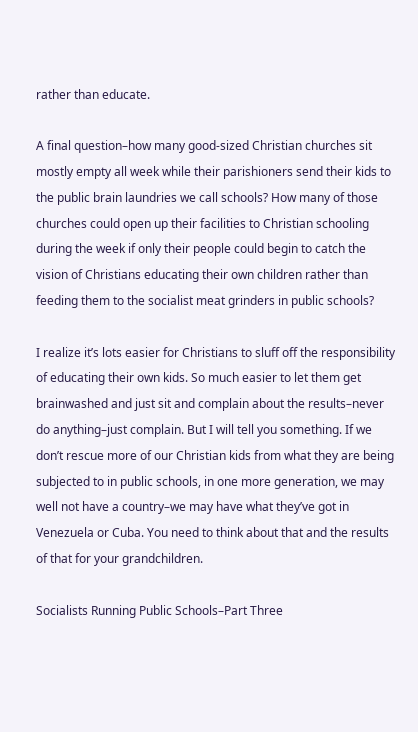rather than educate.

A final question–how many good-sized Christian churches sit mostly empty all week while their parishioners send their kids to the public brain laundries we call schools? How many of those churches could open up their facilities to Christian schooling during the week if only their people could begin to catch the vision of Christians educating their own children rather than feeding them to the socialist meat grinders in public schools?

I realize it’s lots easier for Christians to sluff off the responsibility of educating their own kids. So much easier to let them get brainwashed and just sit and complain about the results–never do anything–just complain. But I will tell you something. If we don’t rescue more of our Christian kids from what they are being subjected to in public schools, in one more generation, we may well not have a country–we may have what they’ve got in Venezuela or Cuba. You need to think about that and the results of that for your grandchildren.

Socialists Running Public Schools–Part Three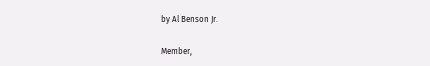by Al Benson Jr.

Member,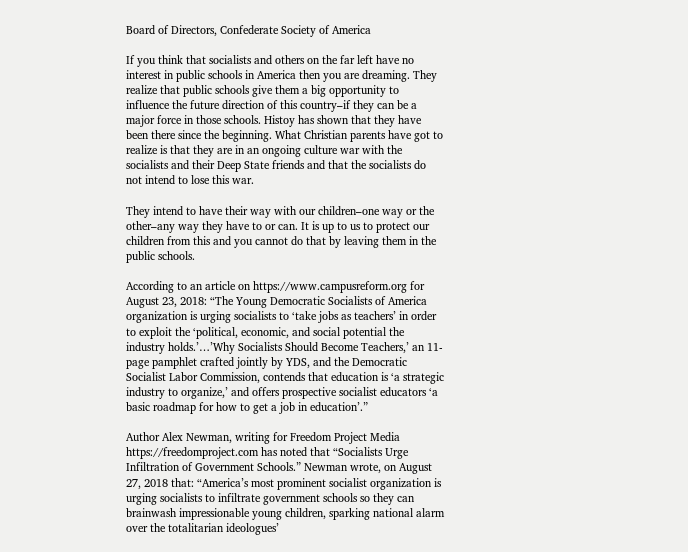Board of Directors, Confederate Society of America

If you think that socialists and others on the far left have no interest in public schools in America then you are dreaming. They realize that public schools give them a big opportunity to influence the future direction of this country–if they can be a major force in those schools. Histoy has shown that they have been there since the beginning. What Christian parents have got to realize is that they are in an ongoing culture war with the socialists and their Deep State friends and that the socialists do not intend to lose this war.

They intend to have their way with our children–one way or the other–any way they have to or can. It is up to us to protect our children from this and you cannot do that by leaving them in the public schools.

According to an article on https://www.campusreform.org for August 23, 2018: “The Young Democratic Socialists of America organization is urging socialists to ‘take jobs as teachers’ in order to exploit the ‘political, economic, and social potential the industry holds.’…’Why Socialists Should Become Teachers,’ an 11-page pamphlet crafted jointly by YDS, and the Democratic Socialist Labor Commission, contends that education is ‘a strategic industry to organize,’ and offers prospective socialist educators ‘a basic roadmap for how to get a job in education’.”

Author Alex Newman, writing for Freedom Project Media https://freedomproject.com has noted that “Socialists Urge Infiltration of Government Schools.” Newman wrote, on August 27, 2018 that: “America’s most prominent socialist organization is urging socialists to infiltrate government schools so they can brainwash impressionable young children, sparking national alarm over the totalitarian ideologues’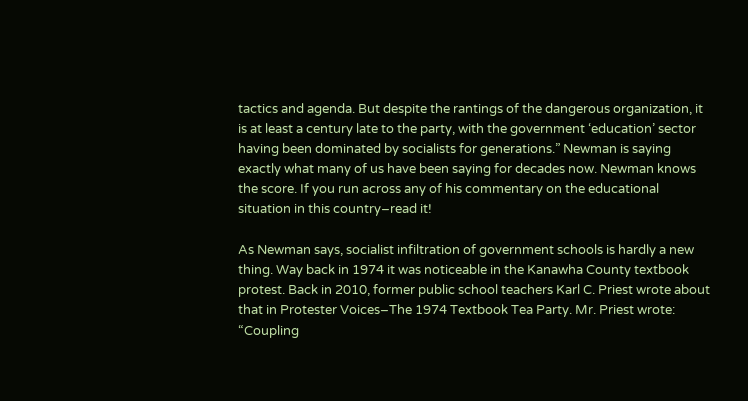tactics and agenda. But despite the rantings of the dangerous organization, it is at least a century late to the party, with the government ‘education’ sector having been dominated by socialists for generations.” Newman is saying exactly what many of us have been saying for decades now. Newman knows the score. If you run across any of his commentary on the educational situation in this country–read it!

As Newman says, socialist infiltration of government schools is hardly a new thing. Way back in 1974 it was noticeable in the Kanawha County textbook protest. Back in 2010, former public school teachers Karl C. Priest wrote about that in Protester Voices–The 1974 Textbook Tea Party. Mr. Priest wrote: “Coupling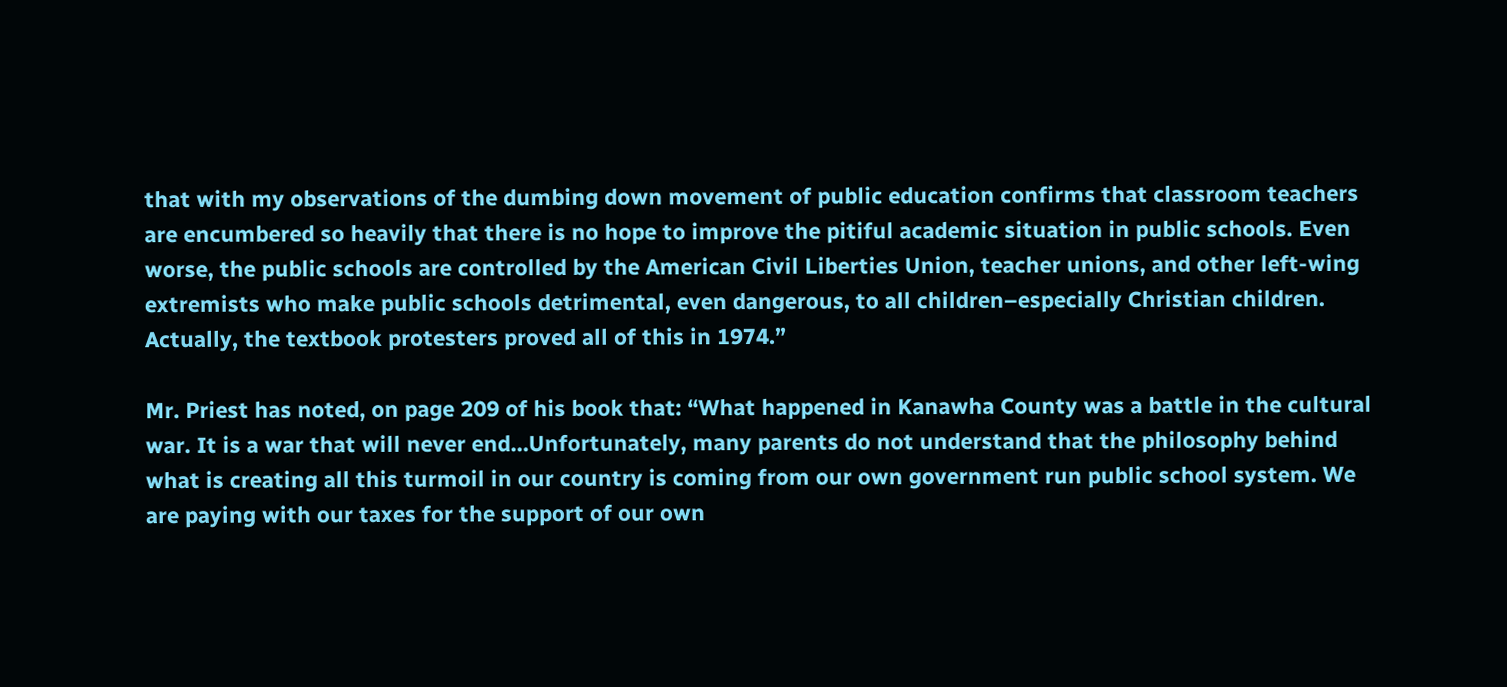that with my observations of the dumbing down movement of public education confirms that classroom teachers are encumbered so heavily that there is no hope to improve the pitiful academic situation in public schools. Even worse, the public schools are controlled by the American Civil Liberties Union, teacher unions, and other left-wing extremists who make public schools detrimental, even dangerous, to all children–especially Christian children. Actually, the textbook protesters proved all of this in 1974.”

Mr. Priest has noted, on page 209 of his book that: “What happened in Kanawha County was a battle in the cultural war. It is a war that will never end…Unfortunately, many parents do not understand that the philosophy behind what is creating all this turmoil in our country is coming from our own government run public school system. We are paying with our taxes for the support of our own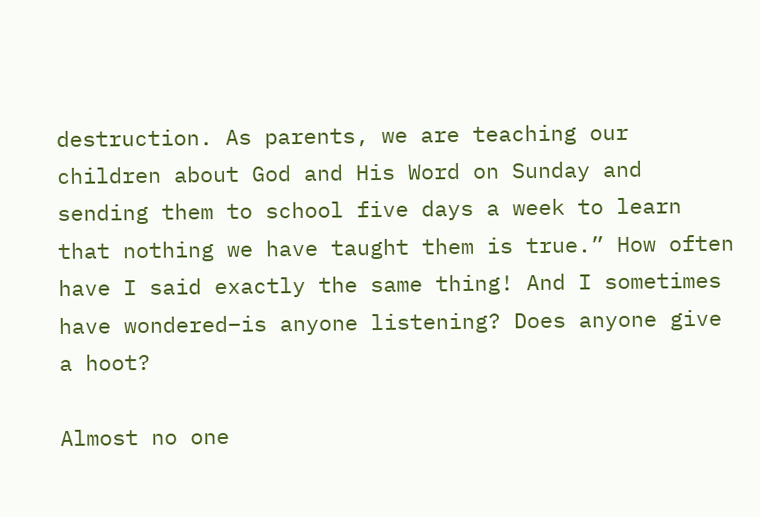destruction. As parents, we are teaching our children about God and His Word on Sunday and sending them to school five days a week to learn that nothing we have taught them is true.” How often have I said exactly the same thing! And I sometimes have wondered–is anyone listening? Does anyone give a hoot?

Almost no one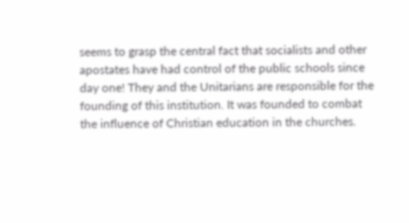seems to grasp the central fact that socialists and other apostates have had control of the public schools since day one! They and the Unitarians are responsible for the founding of this institution. It was founded to combat the influence of Christian education in the churches.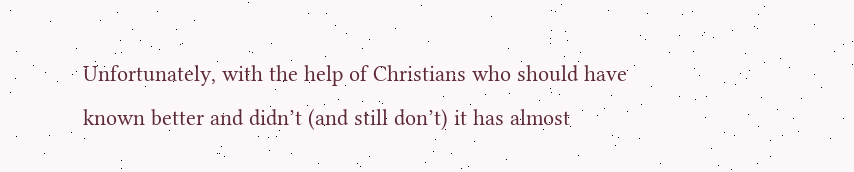Unfortunately, with the help of Christians who should have known better and didn’t (and still don’t) it has almost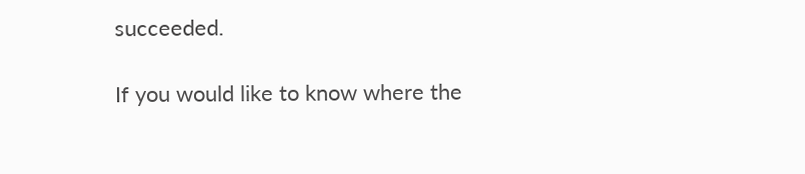succeeded.

If you would like to know where the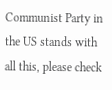Communist Party in the US stands with all this, please check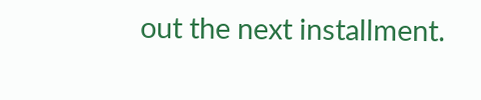out the next installment.